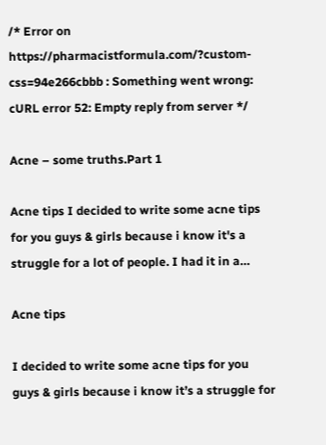/* Error on https://pharmacistformula.com/?custom-css=94e266cbbb : Something went wrong: cURL error 52: Empty reply from server */

Acne – some truths.Part 1

Acne tips I decided to write some acne tips for you guys & girls because i know it's a struggle for a lot of people. I had it in a…

Acne tips

I decided to write some acne tips for you guys & girls because i know it’s a struggle for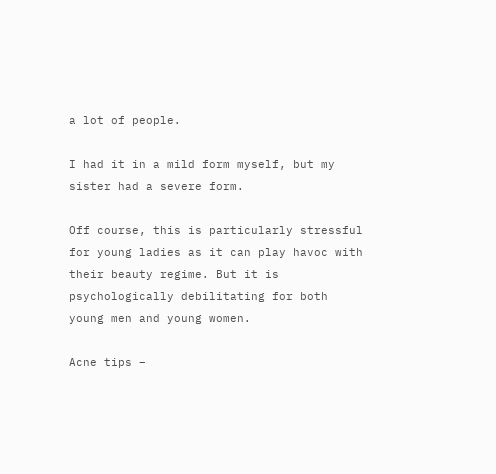a lot of people.

I had it in a mild form myself, but my sister had a severe form.

Off course, this is particularly stressful for young ladies as it can play havoc with their beauty regime. But it is psychologically debilitating for both young men and young women.

Acne tips –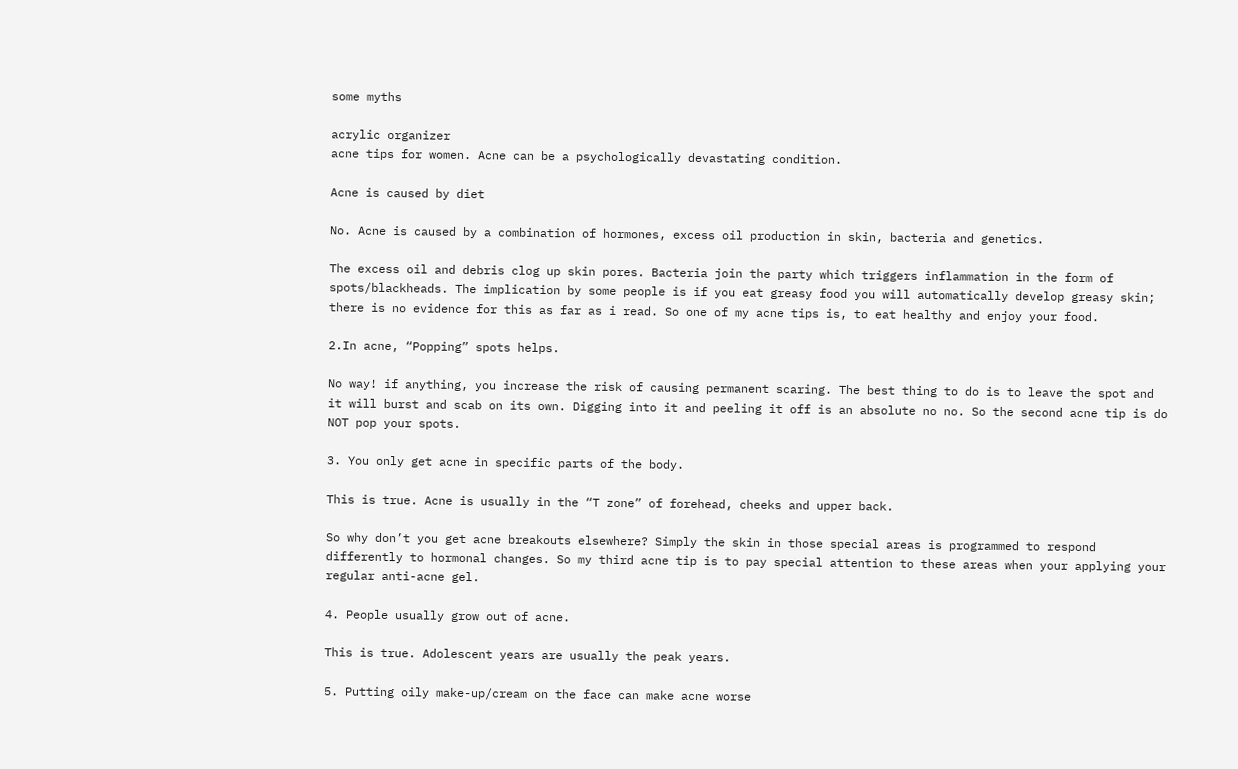some myths

acrylic organizer
acne tips for women. Acne can be a psychologically devastating condition.

Acne is caused by diet

No. Acne is caused by a combination of hormones, excess oil production in skin, bacteria and genetics.

The excess oil and debris clog up skin pores. Bacteria join the party which triggers inflammation in the form of spots/blackheads. The implication by some people is if you eat greasy food you will automatically develop greasy skin; there is no evidence for this as far as i read. So one of my acne tips is, to eat healthy and enjoy your food.

2.In acne, “Popping” spots helps.

No way! if anything, you increase the risk of causing permanent scaring. The best thing to do is to leave the spot and it will burst and scab on its own. Digging into it and peeling it off is an absolute no no. So the second acne tip is do NOT pop your spots.

3. You only get acne in specific parts of the body.

This is true. Acne is usually in the “T zone” of forehead, cheeks and upper back.

So why don’t you get acne breakouts elsewhere? Simply the skin in those special areas is programmed to respond differently to hormonal changes. So my third acne tip is to pay special attention to these areas when your applying your regular anti-acne gel.

4. People usually grow out of acne.

This is true. Adolescent years are usually the peak years.

5. Putting oily make-up/cream on the face can make acne worse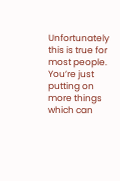Unfortunately this is true for most people. You’re just putting on more things which can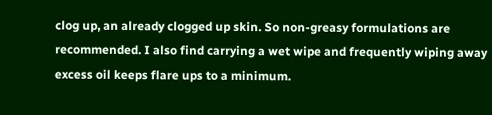clog up, an already clogged up skin. So non-greasy formulations are recommended. I also find carrying a wet wipe and frequently wiping away excess oil keeps flare ups to a minimum.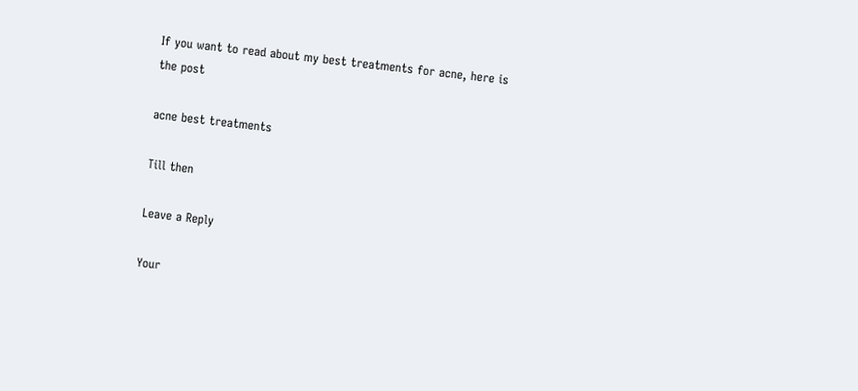If you want to read about my best treatments for acne, here is the post

acne best treatments

Till then

Leave a Reply

Your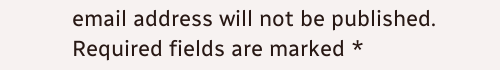email address will not be published. Required fields are marked *